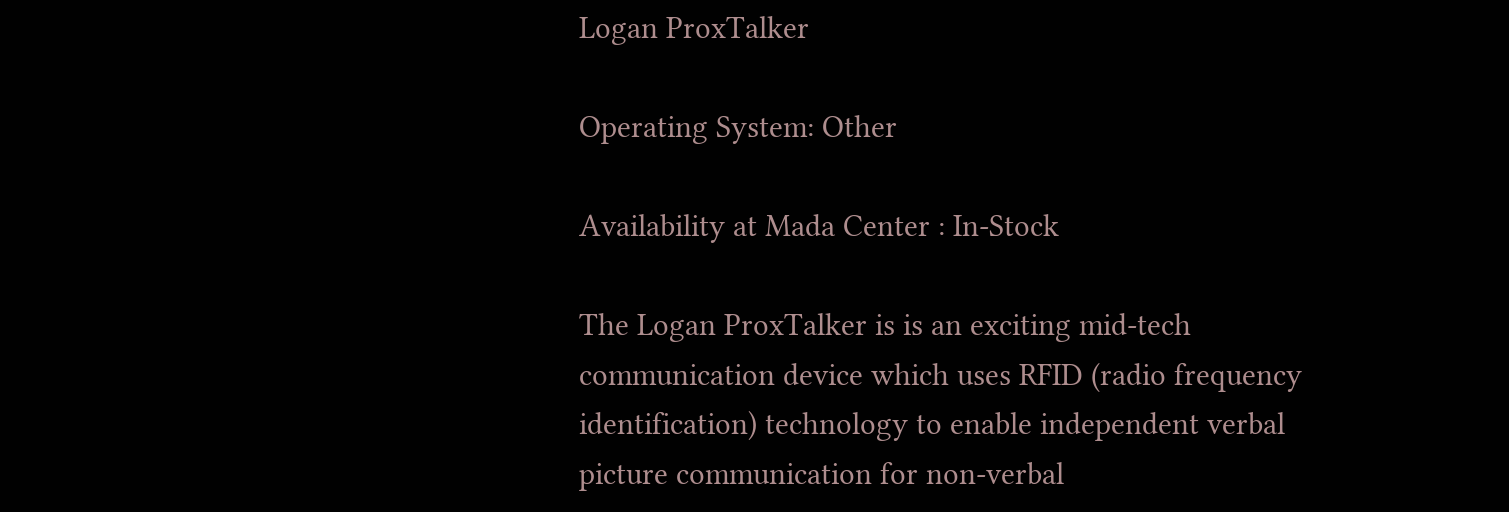Logan ProxTalker

Operating System: Other

Availability at Mada Center : In-Stock

The Logan ProxTalker is is an exciting mid-tech communication device which uses RFID (radio frequency identification) technology to enable independent verbal picture communication for non-verbal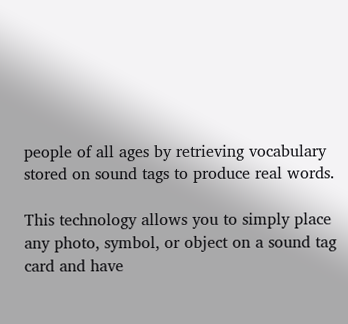people of all ages by retrieving vocabulary stored on sound tags to produce real words.

This technology allows you to simply place any photo, symbol, or object on a sound tag card and have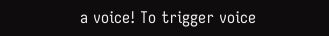a voice! To trigger voice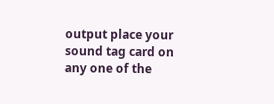output place your sound tag card on any one of the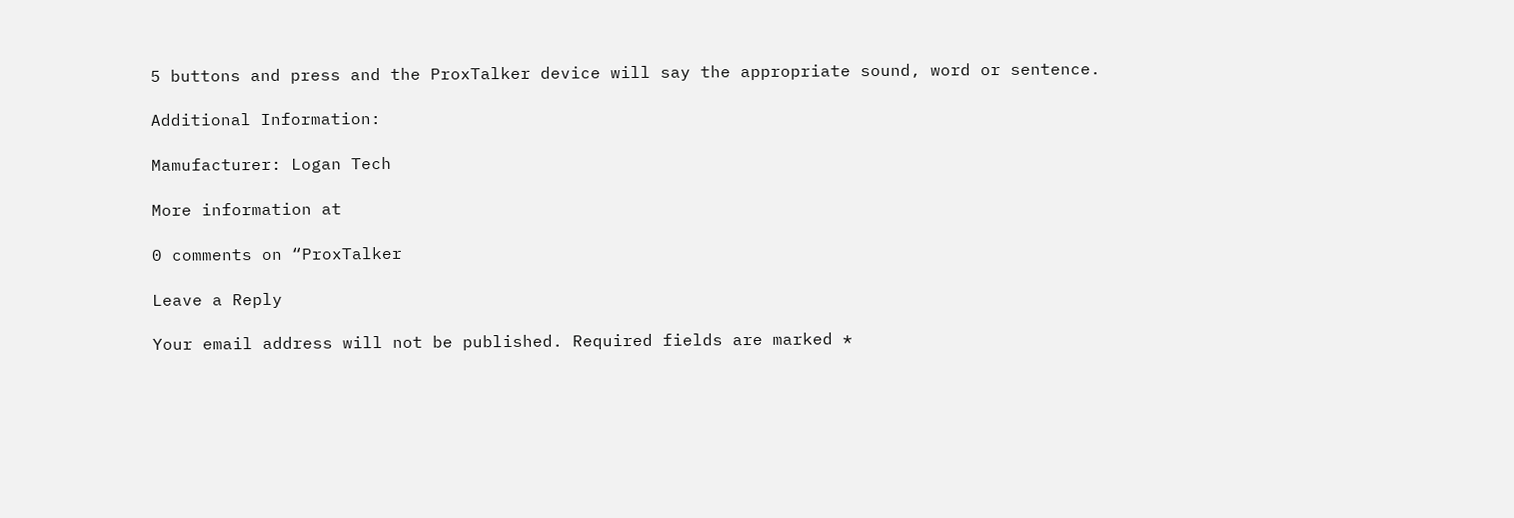5 buttons and press and the ProxTalker device will say the appropriate sound, word or sentence.

Additional Information:

Mamufacturer: Logan Tech

More information at

0 comments on “ProxTalker

Leave a Reply

Your email address will not be published. Required fields are marked *